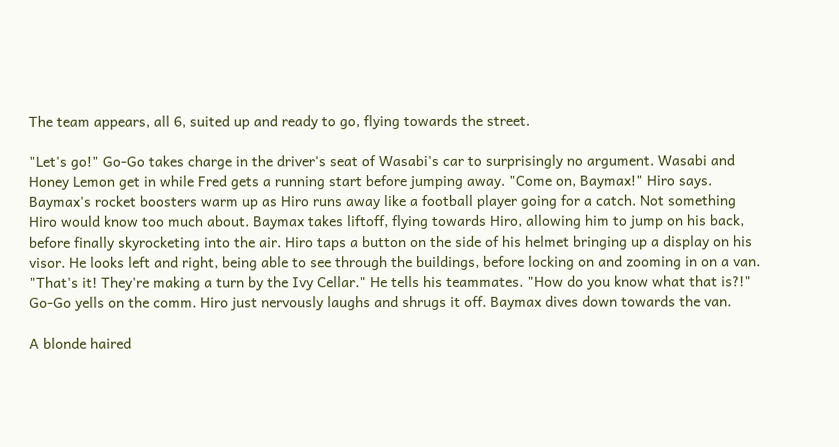The team appears, all 6, suited up and ready to go, flying towards the street.

"Let's go!" Go-Go takes charge in the driver's seat of Wasabi's car to surprisingly no argument. Wasabi and Honey Lemon get in while Fred gets a running start before jumping away. "Come on, Baymax!" Hiro says. Baymax's rocket boosters warm up as Hiro runs away like a football player going for a catch. Not something Hiro would know too much about. Baymax takes liftoff, flying towards Hiro, allowing him to jump on his back, before finally skyrocketing into the air. Hiro taps a button on the side of his helmet bringing up a display on his visor. He looks left and right, being able to see through the buildings, before locking on and zooming in on a van. "That's it! They're making a turn by the Ivy Cellar." He tells his teammates. "How do you know what that is?!" Go-Go yells on the comm. Hiro just nervously laughs and shrugs it off. Baymax dives down towards the van.

A blonde haired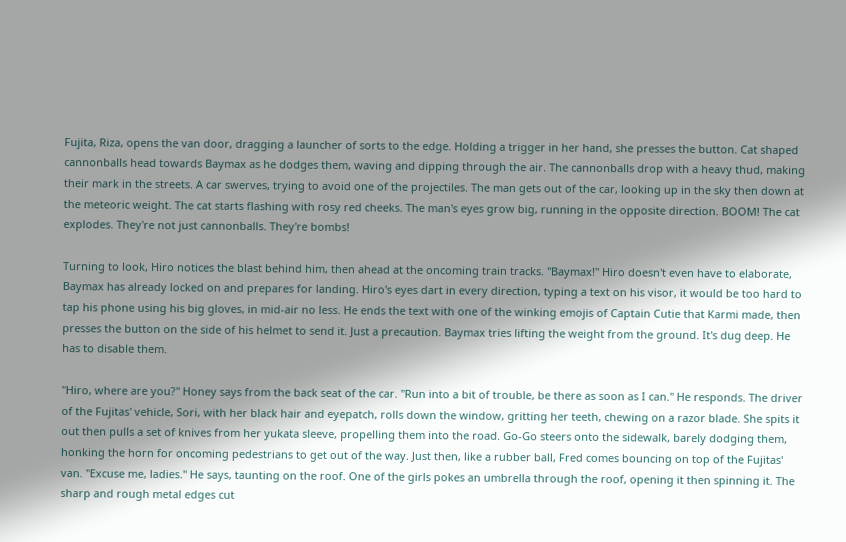Fujita, Riza, opens the van door, dragging a launcher of sorts to the edge. Holding a trigger in her hand, she presses the button. Cat shaped cannonballs head towards Baymax as he dodges them, waving and dipping through the air. The cannonballs drop with a heavy thud, making their mark in the streets. A car swerves, trying to avoid one of the projectiles. The man gets out of the car, looking up in the sky then down at the meteoric weight. The cat starts flashing with rosy red cheeks. The man's eyes grow big, running in the opposite direction. BOOM! The cat explodes. They're not just cannonballs. They're bombs!

Turning to look, Hiro notices the blast behind him, then ahead at the oncoming train tracks. "Baymax!" Hiro doesn't even have to elaborate, Baymax has already locked on and prepares for landing. Hiro's eyes dart in every direction, typing a text on his visor, it would be too hard to tap his phone using his big gloves, in mid-air no less. He ends the text with one of the winking emojis of Captain Cutie that Karmi made, then presses the button on the side of his helmet to send it. Just a precaution. Baymax tries lifting the weight from the ground. It's dug deep. He has to disable them.

"Hiro, where are you?" Honey says from the back seat of the car. "Run into a bit of trouble, be there as soon as I can." He responds. The driver of the Fujitas' vehicle, Sori, with her black hair and eyepatch, rolls down the window, gritting her teeth, chewing on a razor blade. She spits it out then pulls a set of knives from her yukata sleeve, propelling them into the road. Go-Go steers onto the sidewalk, barely dodging them, honking the horn for oncoming pedestrians to get out of the way. Just then, like a rubber ball, Fred comes bouncing on top of the Fujitas' van. "Excuse me, ladies." He says, taunting on the roof. One of the girls pokes an umbrella through the roof, opening it then spinning it. The sharp and rough metal edges cut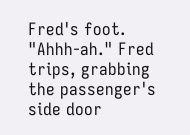Fred's foot. "Ahhh-ah." Fred trips, grabbing the passenger's side door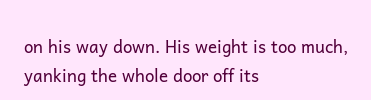on his way down. His weight is too much, yanking the whole door off its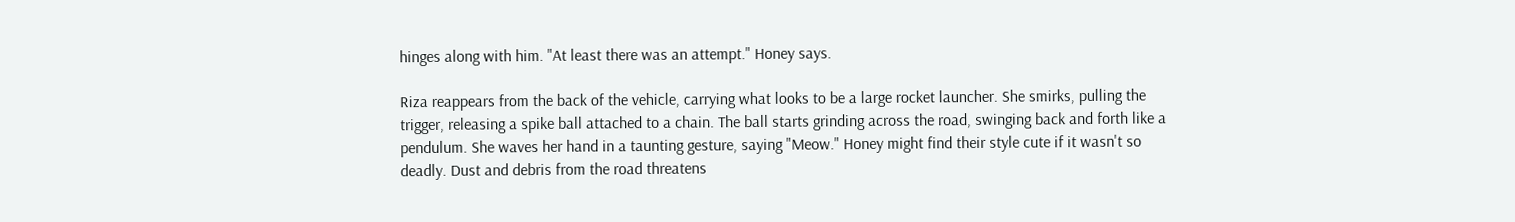hinges along with him. "At least there was an attempt." Honey says.

Riza reappears from the back of the vehicle, carrying what looks to be a large rocket launcher. She smirks, pulling the trigger, releasing a spike ball attached to a chain. The ball starts grinding across the road, swinging back and forth like a pendulum. She waves her hand in a taunting gesture, saying "Meow." Honey might find their style cute if it wasn't so deadly. Dust and debris from the road threatens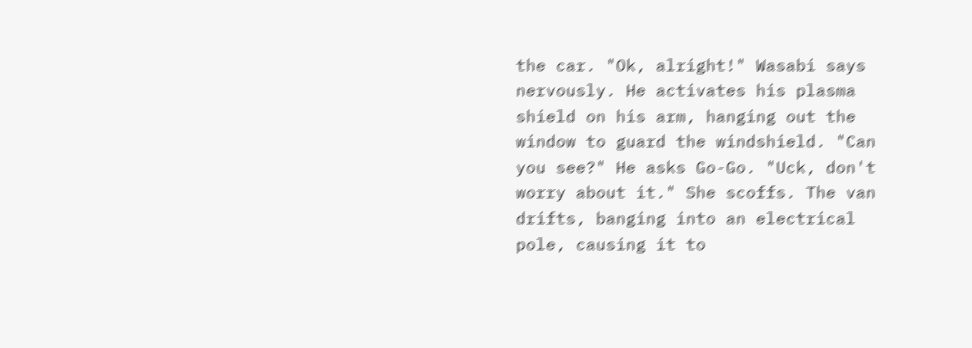the car. "Ok, alright!" Wasabi says nervously. He activates his plasma shield on his arm, hanging out the window to guard the windshield. "Can you see?" He asks Go-Go. "Uck, don't worry about it." She scoffs. The van drifts, banging into an electrical pole, causing it to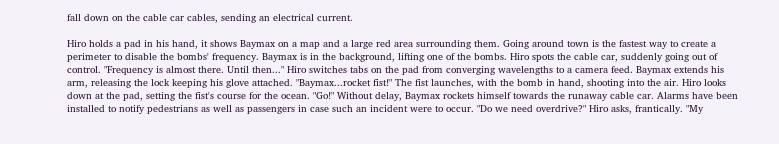fall down on the cable car cables, sending an electrical current.

Hiro holds a pad in his hand, it shows Baymax on a map and a large red area surrounding them. Going around town is the fastest way to create a perimeter to disable the bombs' frequency. Baymax is in the background, lifting one of the bombs. Hiro spots the cable car, suddenly going out of control. "Frequency is almost there. Until then..." Hiro switches tabs on the pad from converging wavelengths to a camera feed. Baymax extends his arm, releasing the lock keeping his glove attached. "Baymax...rocket fist!" The fist launches, with the bomb in hand, shooting into the air. Hiro looks down at the pad, setting the fist's course for the ocean. "Go!" Without delay, Baymax rockets himself towards the runaway cable car. Alarms have been installed to notify pedestrians as well as passengers in case such an incident were to occur. "Do we need overdrive?" Hiro asks, frantically. "My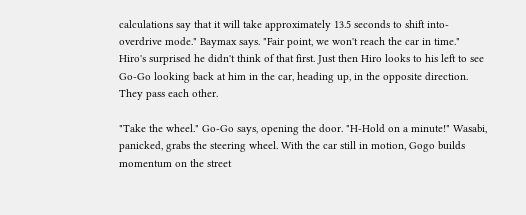calculations say that it will take approximately 13.5 seconds to shift into- overdrive mode." Baymax says. "Fair point, we won't reach the car in time." Hiro's surprised he didn't think of that first. Just then Hiro looks to his left to see Go-Go looking back at him in the car, heading up, in the opposite direction. They pass each other.

"Take the wheel." Go-Go says, opening the door. "H-Hold on a minute!" Wasabi, panicked, grabs the steering wheel. With the car still in motion, Gogo builds momentum on the street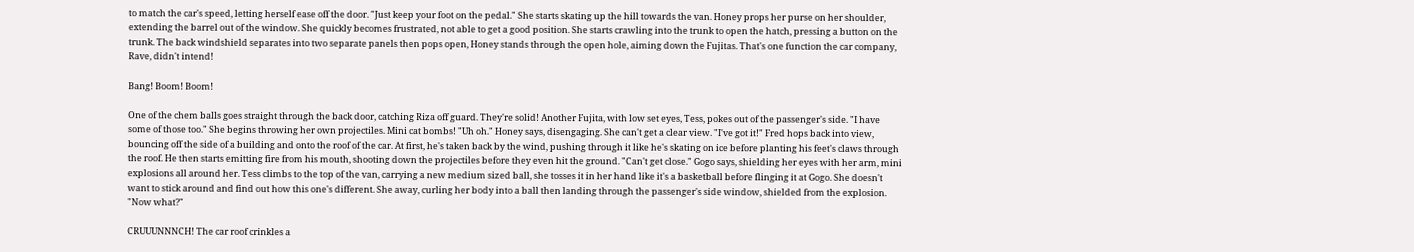to match the car's speed, letting herself ease off the door. "Just keep your foot on the pedal." She starts skating up the hill towards the van. Honey props her purse on her shoulder, extending the barrel out of the window. She quickly becomes frustrated, not able to get a good position. She starts crawling into the trunk to open the hatch, pressing a button on the trunk. The back windshield separates into two separate panels then pops open, Honey stands through the open hole, aiming down the Fujitas. That's one function the car company, Rave, didn't intend!

Bang! Boom! Boom!

One of the chem balls goes straight through the back door, catching Riza off guard. They're solid! Another Fujita, with low set eyes, Tess, pokes out of the passenger's side. "I have some of those too." She begins throwing her own projectiles. Mini cat bombs! "Uh oh." Honey says, disengaging. She can't get a clear view. "I've got it!" Fred hops back into view, bouncing off the side of a building and onto the roof of the car. At first, he's taken back by the wind, pushing through it like he's skating on ice before planting his feet's claws through the roof. He then starts emitting fire from his mouth, shooting down the projectiles before they even hit the ground. "Can't get close." Gogo says, shielding her eyes with her arm, mini explosions all around her. Tess climbs to the top of the van, carrying a new medium sized ball, she tosses it in her hand like it's a basketball before flinging it at Gogo. She doesn't want to stick around and find out how this one's different. She away, curling her body into a ball then landing through the passenger's side window, shielded from the explosion. "Now what?"

CRUUUNNNCH! The car roof crinkles a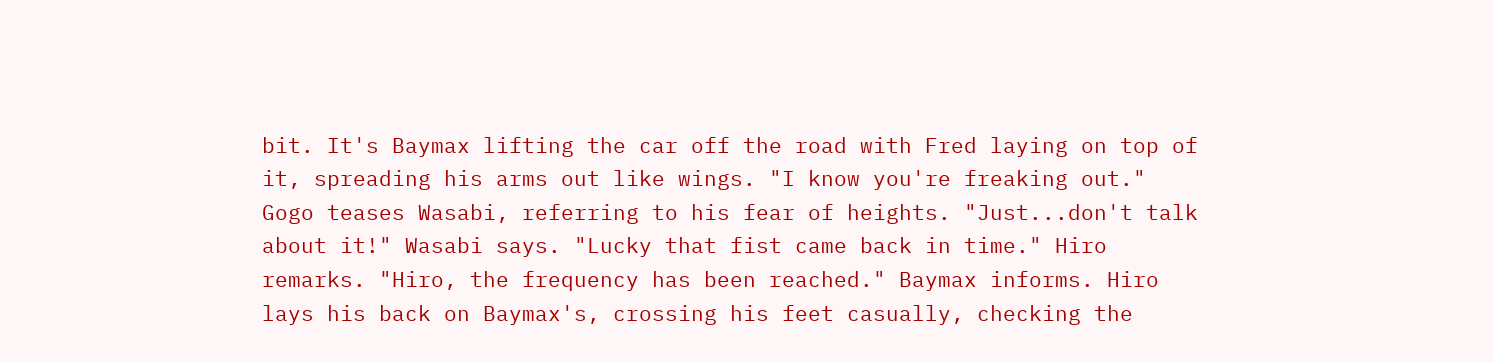bit. It's Baymax lifting the car off the road with Fred laying on top of it, spreading his arms out like wings. "I know you're freaking out." Gogo teases Wasabi, referring to his fear of heights. "Just...don't talk about it!" Wasabi says. "Lucky that fist came back in time." Hiro remarks. "Hiro, the frequency has been reached." Baymax informs. Hiro lays his back on Baymax's, crossing his feet casually, checking the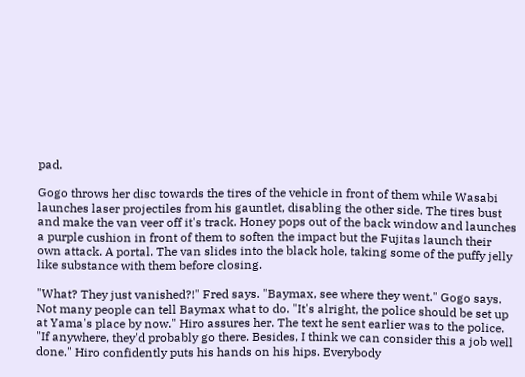pad.

Gogo throws her disc towards the tires of the vehicle in front of them while Wasabi launches laser projectiles from his gauntlet, disabling the other side. The tires bust and make the van veer off it's track. Honey pops out of the back window and launches a purple cushion in front of them to soften the impact but the Fujitas launch their own attack. A portal. The van slides into the black hole, taking some of the puffy jelly like substance with them before closing.

"What? They just vanished?!" Fred says. "Baymax, see where they went." Gogo says. Not many people can tell Baymax what to do. "It's alright, the police should be set up at Yama's place by now." Hiro assures her. The text he sent earlier was to the police. "If anywhere, they'd probably go there. Besides, I think we can consider this a job well done." Hiro confidently puts his hands on his hips. Everybody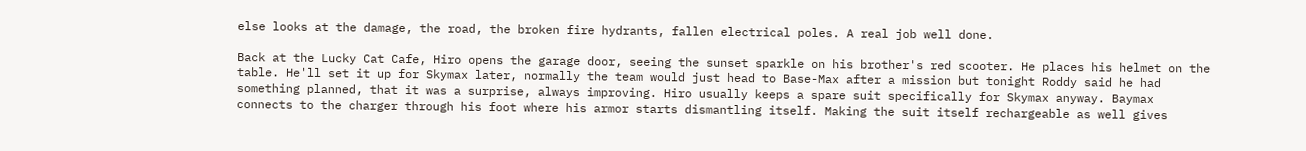else looks at the damage, the road, the broken fire hydrants, fallen electrical poles. A real job well done.

Back at the Lucky Cat Cafe, Hiro opens the garage door, seeing the sunset sparkle on his brother's red scooter. He places his helmet on the table. He'll set it up for Skymax later, normally the team would just head to Base-Max after a mission but tonight Roddy said he had something planned, that it was a surprise, always improving. Hiro usually keeps a spare suit specifically for Skymax anyway. Baymax connects to the charger through his foot where his armor starts dismantling itself. Making the suit itself rechargeable as well gives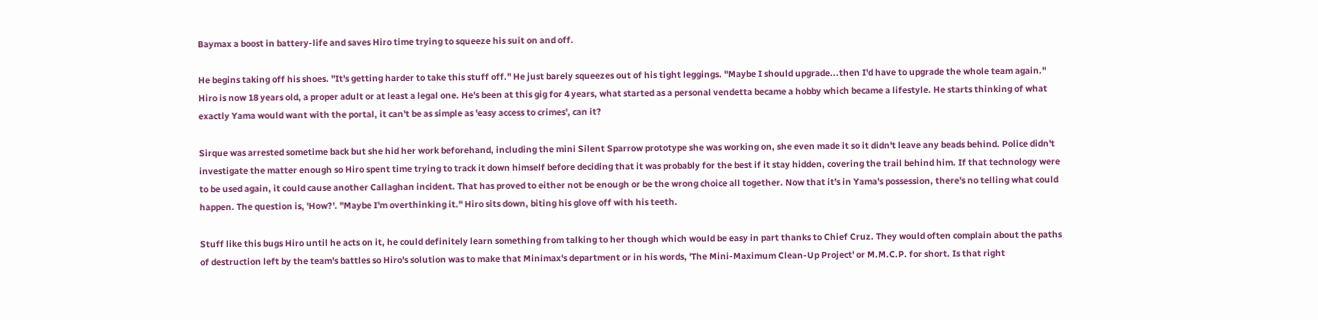Baymax a boost in battery-life and saves Hiro time trying to squeeze his suit on and off.

He begins taking off his shoes. "It's getting harder to take this stuff off." He just barely squeezes out of his tight leggings. "Maybe I should upgrade...then I'd have to upgrade the whole team again." Hiro is now 18 years old, a proper adult or at least a legal one. He's been at this gig for 4 years, what started as a personal vendetta became a hobby which became a lifestyle. He starts thinking of what exactly Yama would want with the portal, it can't be as simple as 'easy access to crimes', can it?

Sirque was arrested sometime back but she hid her work beforehand, including the mini Silent Sparrow prototype she was working on, she even made it so it didn't leave any beads behind. Police didn't investigate the matter enough so Hiro spent time trying to track it down himself before deciding that it was probably for the best if it stay hidden, covering the trail behind him. If that technology were to be used again, it could cause another Callaghan incident. That has proved to either not be enough or be the wrong choice all together. Now that it's in Yama's possession, there's no telling what could happen. The question is, 'How?'. "Maybe I'm overthinking it." Hiro sits down, biting his glove off with his teeth.

Stuff like this bugs Hiro until he acts on it, he could definitely learn something from talking to her though which would be easy in part thanks to Chief Cruz. They would often complain about the paths of destruction left by the team's battles so Hiro's solution was to make that Minimax's department or in his words, 'The Mini-Maximum Clean-Up Project' or M.M.C.P. for short. Is that right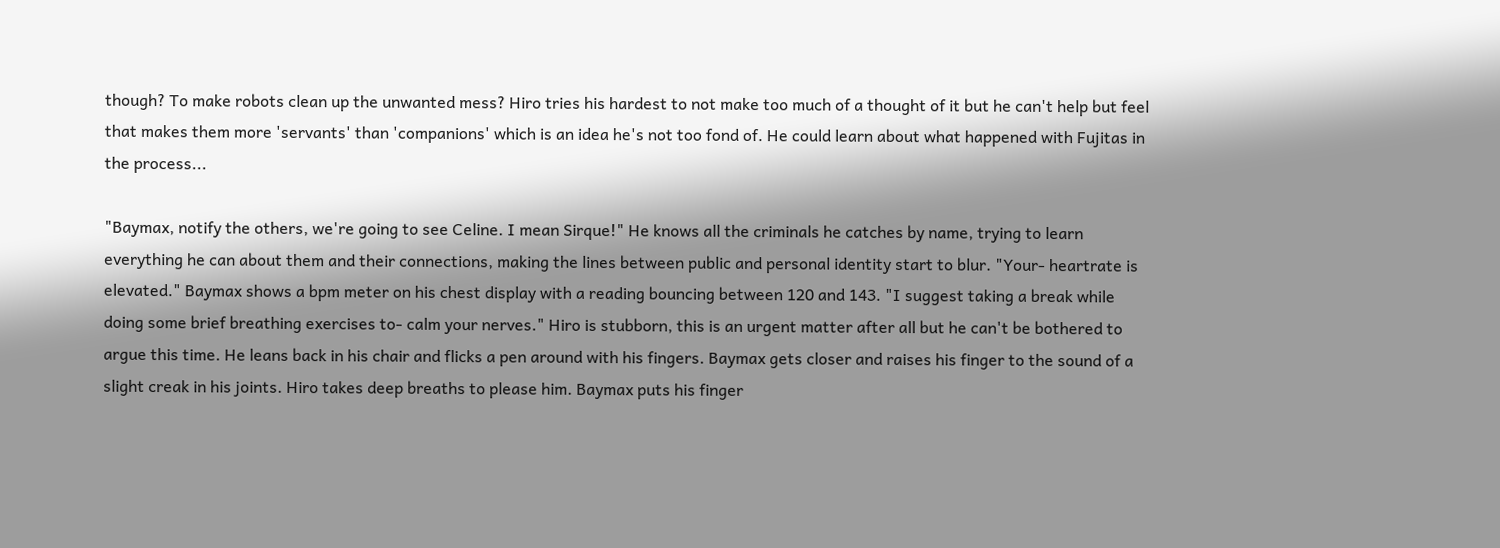though? To make robots clean up the unwanted mess? Hiro tries his hardest to not make too much of a thought of it but he can't help but feel that makes them more 'servants' than 'companions' which is an idea he's not too fond of. He could learn about what happened with Fujitas in the process...

"Baymax, notify the others, we're going to see Celine. I mean Sirque!" He knows all the criminals he catches by name, trying to learn everything he can about them and their connections, making the lines between public and personal identity start to blur. "Your- heartrate is elevated." Baymax shows a bpm meter on his chest display with a reading bouncing between 120 and 143. "I suggest taking a break while doing some brief breathing exercises to- calm your nerves." Hiro is stubborn, this is an urgent matter after all but he can't be bothered to argue this time. He leans back in his chair and flicks a pen around with his fingers. Baymax gets closer and raises his finger to the sound of a slight creak in his joints. Hiro takes deep breaths to please him. Baymax puts his finger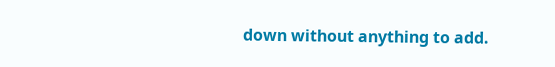down without anything to add.